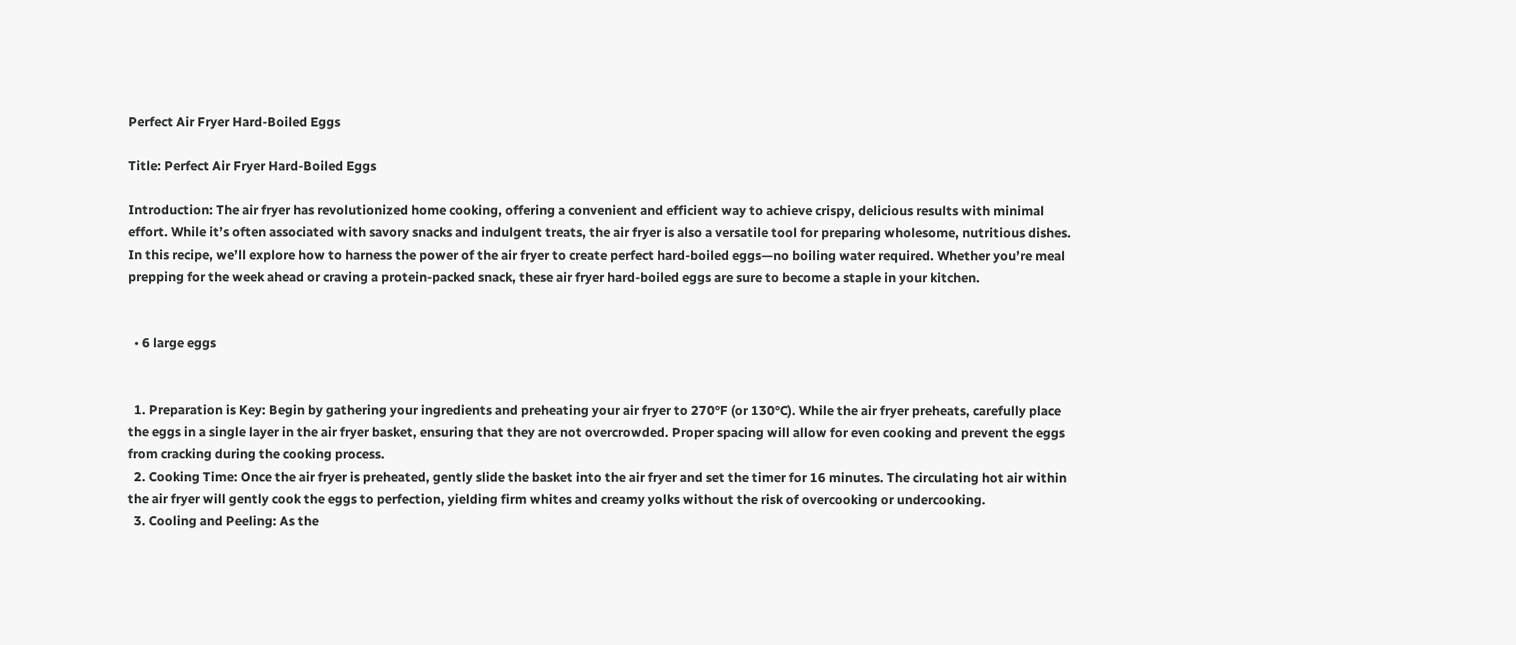Perfect Air Fryer Hard-Boiled Eggs

Title: Perfect Air Fryer Hard-Boiled Eggs

Introduction: The air fryer has revolutionized home cooking, offering a convenient and efficient way to achieve crispy, delicious results with minimal effort. While it’s often associated with savory snacks and indulgent treats, the air fryer is also a versatile tool for preparing wholesome, nutritious dishes. In this recipe, we’ll explore how to harness the power of the air fryer to create perfect hard-boiled eggs—no boiling water required. Whether you’re meal prepping for the week ahead or craving a protein-packed snack, these air fryer hard-boiled eggs are sure to become a staple in your kitchen.


  • 6 large eggs


  1. Preparation is Key: Begin by gathering your ingredients and preheating your air fryer to 270°F (or 130°C). While the air fryer preheats, carefully place the eggs in a single layer in the air fryer basket, ensuring that they are not overcrowded. Proper spacing will allow for even cooking and prevent the eggs from cracking during the cooking process.
  2. Cooking Time: Once the air fryer is preheated, gently slide the basket into the air fryer and set the timer for 16 minutes. The circulating hot air within the air fryer will gently cook the eggs to perfection, yielding firm whites and creamy yolks without the risk of overcooking or undercooking.
  3. Cooling and Peeling: As the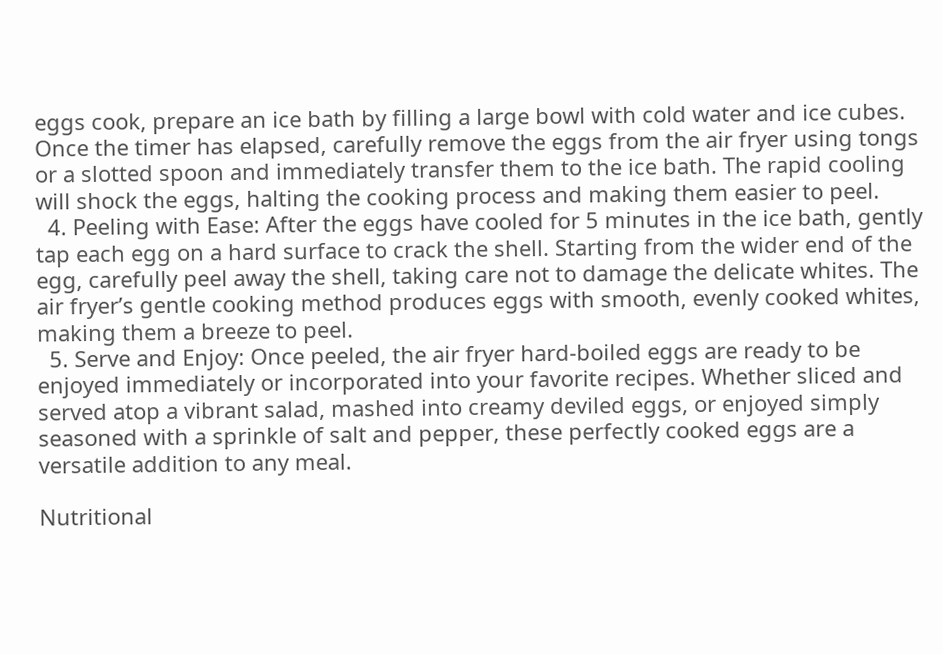eggs cook, prepare an ice bath by filling a large bowl with cold water and ice cubes. Once the timer has elapsed, carefully remove the eggs from the air fryer using tongs or a slotted spoon and immediately transfer them to the ice bath. The rapid cooling will shock the eggs, halting the cooking process and making them easier to peel.
  4. Peeling with Ease: After the eggs have cooled for 5 minutes in the ice bath, gently tap each egg on a hard surface to crack the shell. Starting from the wider end of the egg, carefully peel away the shell, taking care not to damage the delicate whites. The air fryer’s gentle cooking method produces eggs with smooth, evenly cooked whites, making them a breeze to peel.
  5. Serve and Enjoy: Once peeled, the air fryer hard-boiled eggs are ready to be enjoyed immediately or incorporated into your favorite recipes. Whether sliced and served atop a vibrant salad, mashed into creamy deviled eggs, or enjoyed simply seasoned with a sprinkle of salt and pepper, these perfectly cooked eggs are a versatile addition to any meal.

Nutritional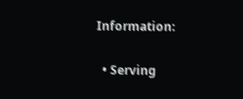Information:

  • Serving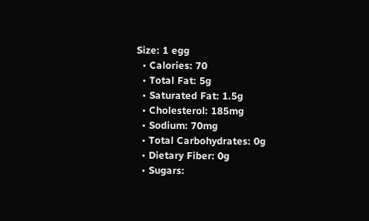Size: 1 egg
  • Calories: 70
  • Total Fat: 5g
  • Saturated Fat: 1.5g
  • Cholesterol: 185mg
  • Sodium: 70mg
  • Total Carbohydrates: 0g
  • Dietary Fiber: 0g
  • Sugars: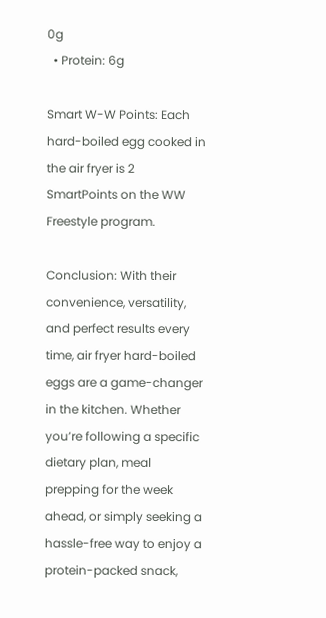0g
  • Protein: 6g

Smart W-W Points: Each hard-boiled egg cooked in the air fryer is 2 SmartPoints on the WW Freestyle program.

Conclusion: With their convenience, versatility, and perfect results every time, air fryer hard-boiled eggs are a game-changer in the kitchen. Whether you’re following a specific dietary plan, meal prepping for the week ahead, or simply seeking a hassle-free way to enjoy a protein-packed snack,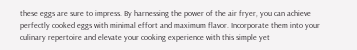these eggs are sure to impress. By harnessing the power of the air fryer, you can achieve perfectly cooked eggs with minimal effort and maximum flavor. Incorporate them into your culinary repertoire and elevate your cooking experience with this simple yet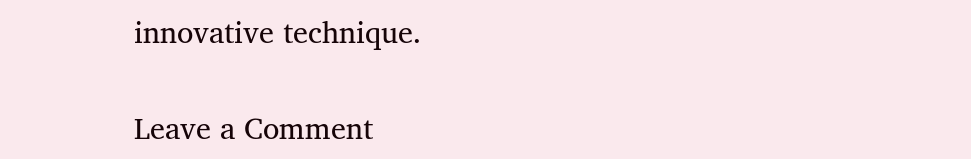innovative technique.

Leave a Comment